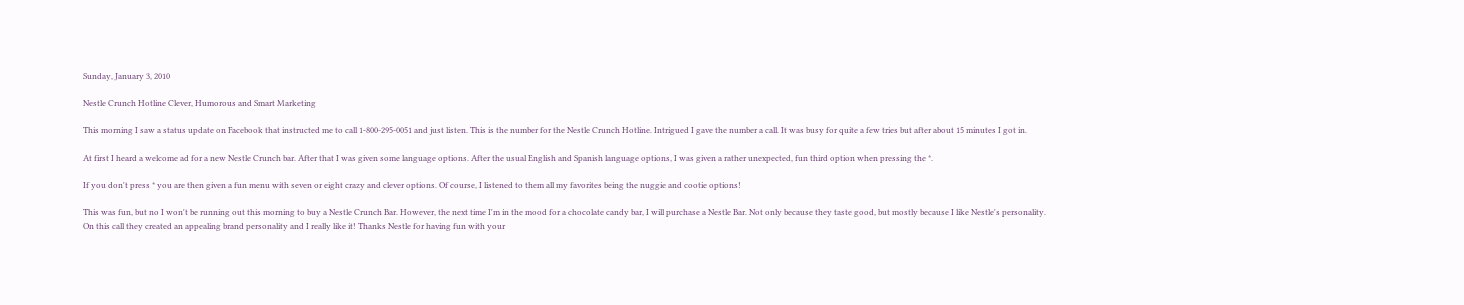Sunday, January 3, 2010

Nestle Crunch Hotline Clever, Humorous and Smart Marketing

This morning I saw a status update on Facebook that instructed me to call 1-800-295-0051 and just listen. This is the number for the Nestle Crunch Hotline. Intrigued I gave the number a call. It was busy for quite a few tries but after about 15 minutes I got in.

At first I heard a welcome ad for a new Nestle Crunch bar. After that I was given some language options. After the usual English and Spanish language options, I was given a rather unexpected, fun third option when pressing the *.

If you don't press * you are then given a fun menu with seven or eight crazy and clever options. Of course, I listened to them all my favorites being the nuggie and cootie options!

This was fun, but no I won't be running out this morning to buy a Nestle Crunch Bar. However, the next time I'm in the mood for a chocolate candy bar, I will purchase a Nestle Bar. Not only because they taste good, but mostly because I like Nestle's personality. On this call they created an appealing brand personality and I really like it! Thanks Nestle for having fun with your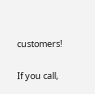customers!

If you call,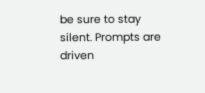be sure to stay silent. Prompts are driven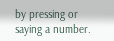by pressing or saying a number.